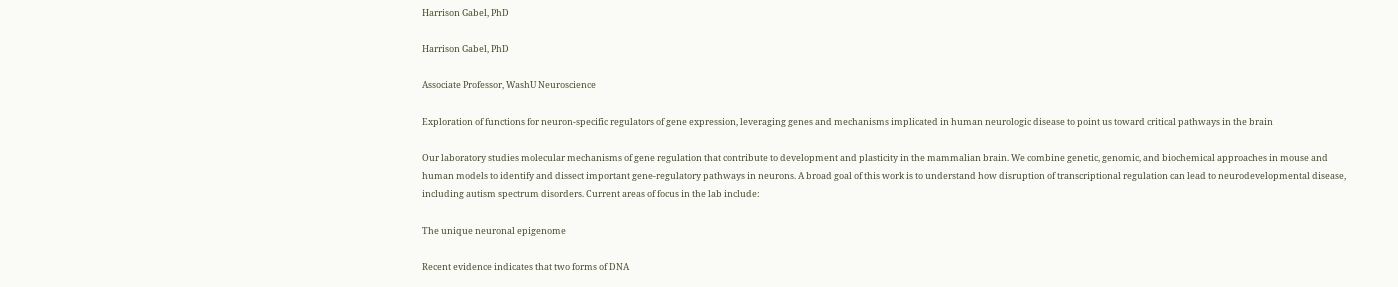Harrison Gabel, PhD

Harrison Gabel, PhD

Associate Professor, WashU Neuroscience

Exploration of functions for neuron-specific regulators of gene expression, leveraging genes and mechanisms implicated in human neurologic disease to point us toward critical pathways in the brain

Our laboratory studies molecular mechanisms of gene regulation that contribute to development and plasticity in the mammalian brain. We combine genetic, genomic, and biochemical approaches in mouse and human models to identify and dissect important gene-regulatory pathways in neurons. A broad goal of this work is to understand how disruption of transcriptional regulation can lead to neurodevelopmental disease, including autism spectrum disorders. Current areas of focus in the lab include:

The unique neuronal epigenome

Recent evidence indicates that two forms of DNA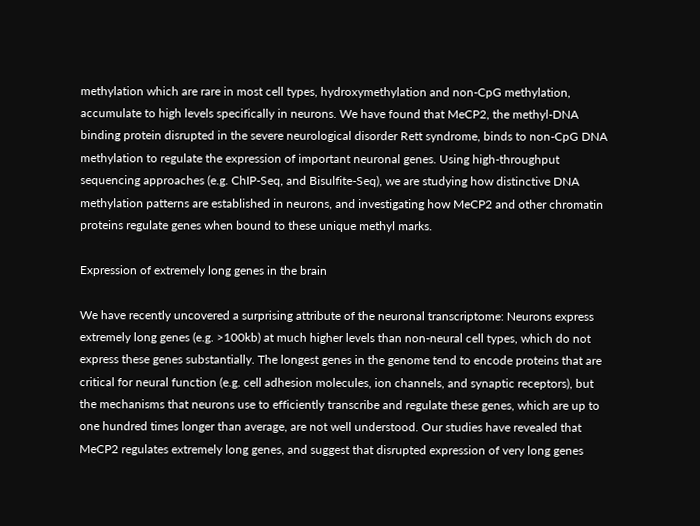methylation which are rare in most cell types, hydroxymethylation and non-CpG methylation, accumulate to high levels specifically in neurons. We have found that MeCP2, the methyl-DNA binding protein disrupted in the severe neurological disorder Rett syndrome, binds to non-CpG DNA methylation to regulate the expression of important neuronal genes. Using high-throughput sequencing approaches (e.g. ChIP-Seq, and Bisulfite-Seq), we are studying how distinctive DNA methylation patterns are established in neurons, and investigating how MeCP2 and other chromatin proteins regulate genes when bound to these unique methyl marks.

Expression of extremely long genes in the brain

We have recently uncovered a surprising attribute of the neuronal transcriptome: Neurons express extremely long genes (e.g. >100kb) at much higher levels than non-neural cell types, which do not express these genes substantially. The longest genes in the genome tend to encode proteins that are critical for neural function (e.g. cell adhesion molecules, ion channels, and synaptic receptors), but the mechanisms that neurons use to efficiently transcribe and regulate these genes, which are up to one hundred times longer than average, are not well understood. Our studies have revealed that MeCP2 regulates extremely long genes, and suggest that disrupted expression of very long genes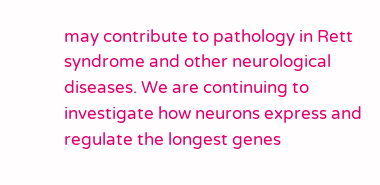may contribute to pathology in Rett syndrome and other neurological diseases. We are continuing to investigate how neurons express and regulate the longest genes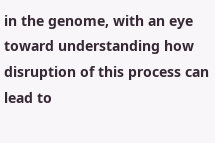in the genome, with an eye toward understanding how disruption of this process can lead to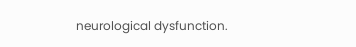neurological dysfunction.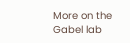More on the Gabel lab